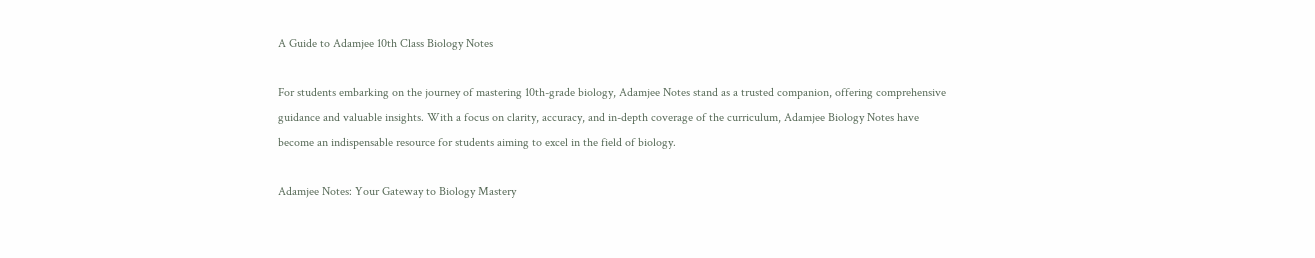A Guide to Adamjee 10th Class Biology Notes

For students embarking on the journey of mastering 10th-grade biology, Adamjee Notes stand as a trusted companion, offering comprehensive guidance and valuable insights. With a focus on clarity, accuracy, and in-depth coverage of the curriculum, Adamjee Biology Notes have become an indispensable resource for students aiming to excel in the field of biology.

Adamjee Notes: Your Gateway to Biology Mastery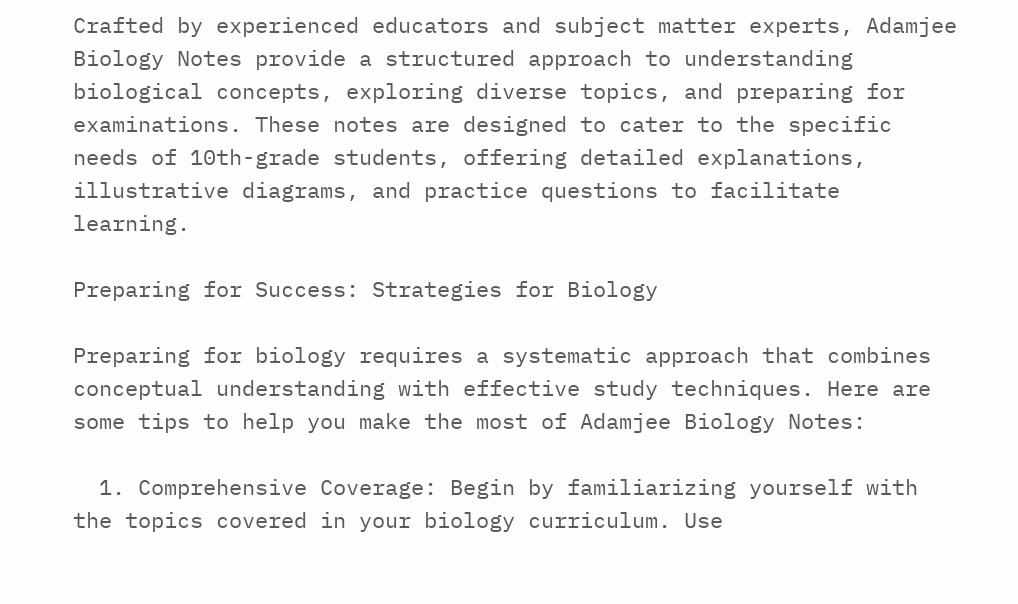Crafted by experienced educators and subject matter experts, Adamjee Biology Notes provide a structured approach to understanding biological concepts, exploring diverse topics, and preparing for examinations. These notes are designed to cater to the specific needs of 10th-grade students, offering detailed explanations, illustrative diagrams, and practice questions to facilitate learning.

Preparing for Success: Strategies for Biology

Preparing for biology requires a systematic approach that combines conceptual understanding with effective study techniques. Here are some tips to help you make the most of Adamjee Biology Notes:

  1. Comprehensive Coverage: Begin by familiarizing yourself with the topics covered in your biology curriculum. Use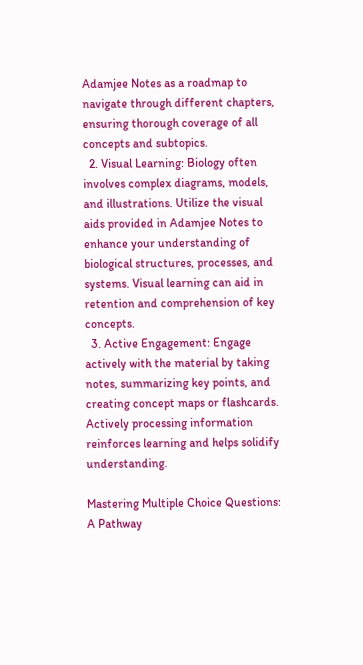Adamjee Notes as a roadmap to navigate through different chapters, ensuring thorough coverage of all concepts and subtopics.
  2. Visual Learning: Biology often involves complex diagrams, models, and illustrations. Utilize the visual aids provided in Adamjee Notes to enhance your understanding of biological structures, processes, and systems. Visual learning can aid in retention and comprehension of key concepts.
  3. Active Engagement: Engage actively with the material by taking notes, summarizing key points, and creating concept maps or flashcards. Actively processing information reinforces learning and helps solidify understanding.

Mastering Multiple Choice Questions: A Pathway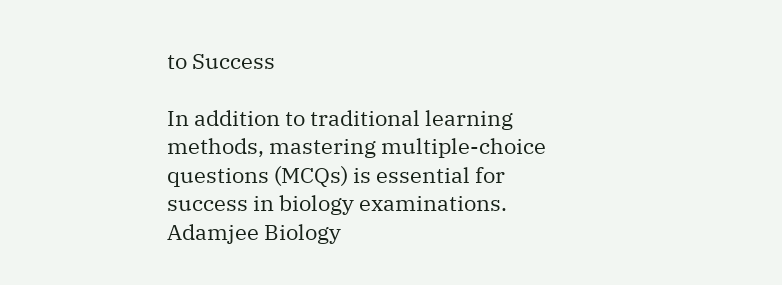to Success

In addition to traditional learning methods, mastering multiple-choice questions (MCQs) is essential for success in biology examinations. Adamjee Biology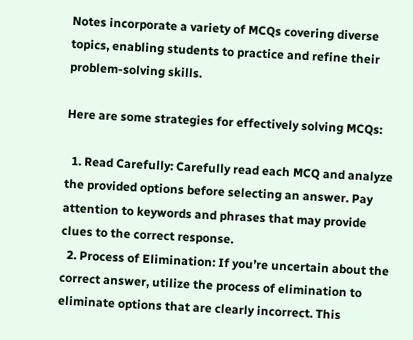Notes incorporate a variety of MCQs covering diverse topics, enabling students to practice and refine their problem-solving skills.

Here are some strategies for effectively solving MCQs:

  1. Read Carefully: Carefully read each MCQ and analyze the provided options before selecting an answer. Pay attention to keywords and phrases that may provide clues to the correct response.
  2. Process of Elimination: If you’re uncertain about the correct answer, utilize the process of elimination to eliminate options that are clearly incorrect. This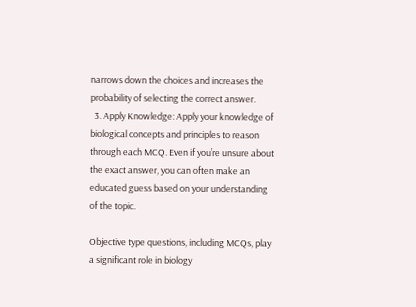narrows down the choices and increases the probability of selecting the correct answer.
  3. Apply Knowledge: Apply your knowledge of biological concepts and principles to reason through each MCQ. Even if you’re unsure about the exact answer, you can often make an educated guess based on your understanding of the topic.

Objective type questions, including MCQs, play a significant role in biology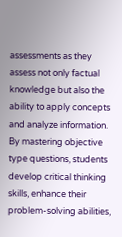assessments as they assess not only factual knowledge but also the ability to apply concepts and analyze information. By mastering objective type questions, students develop critical thinking skills, enhance their problem-solving abilities,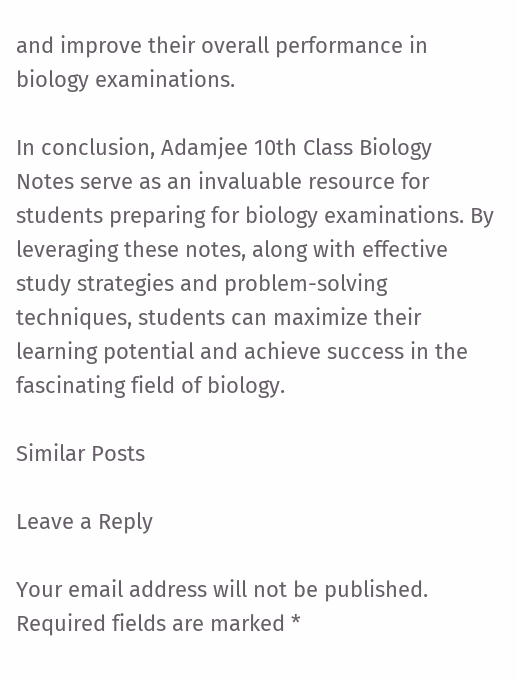and improve their overall performance in biology examinations.

In conclusion, Adamjee 10th Class Biology Notes serve as an invaluable resource for students preparing for biology examinations. By leveraging these notes, along with effective study strategies and problem-solving techniques, students can maximize their learning potential and achieve success in the fascinating field of biology.

Similar Posts

Leave a Reply

Your email address will not be published. Required fields are marked *